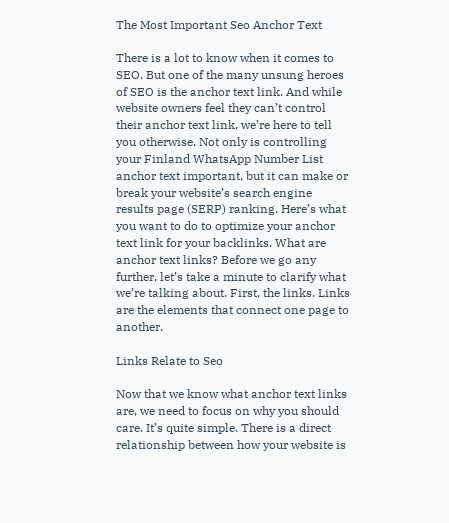The Most Important Seo Anchor Text

There is a lot to know when it comes to SEO. But one of the many unsung heroes of SEO is the anchor text link. And while website owners feel they can’t control their anchor text link, we’re here to tell you otherwise. Not only is controlling your Finland WhatsApp Number List anchor text important, but it can make or break your website’s search engine results page (SERP) ranking. Here’s what you want to do to optimize your anchor text link for your backlinks. What are anchor text links? Before we go any further, let’s take a minute to clarify what we’re talking about. First, the links. Links are the elements that connect one page to another.

Links Relate to Seo

Now that we know what anchor text links are, we need to focus on why you should care. It’s quite simple. There is a direct relationship between how your website is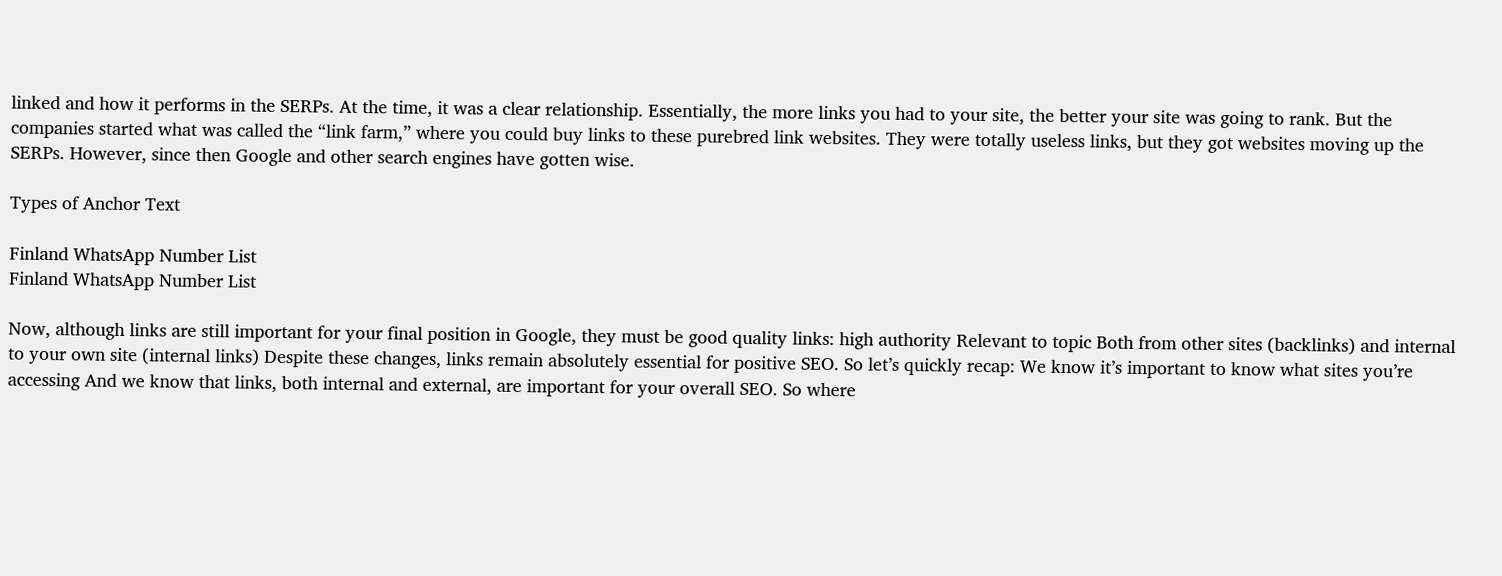linked and how it performs in the SERPs. At the time, it was a clear relationship. Essentially, the more links you had to your site, the better your site was going to rank. But the companies started what was called the “link farm,” where you could buy links to these purebred link websites. They were totally useless links, but they got websites moving up the SERPs. However, since then Google and other search engines have gotten wise.

Types of Anchor Text

Finland WhatsApp Number List
Finland WhatsApp Number List

Now, although links are still important for your final position in Google, they must be good quality links: high authority Relevant to topic Both from other sites (backlinks) and internal to your own site (internal links) Despite these changes, links remain absolutely essential for positive SEO. So let’s quickly recap: We know it’s important to know what sites you’re accessing And we know that links, both internal and external, are important for your overall SEO. So where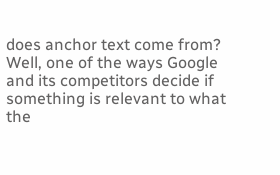does anchor text come from? Well, one of the ways Google and its competitors decide if something is relevant to what the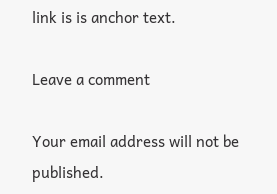link is is anchor text.

Leave a comment

Your email address will not be published.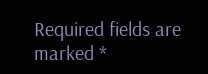Required fields are marked *